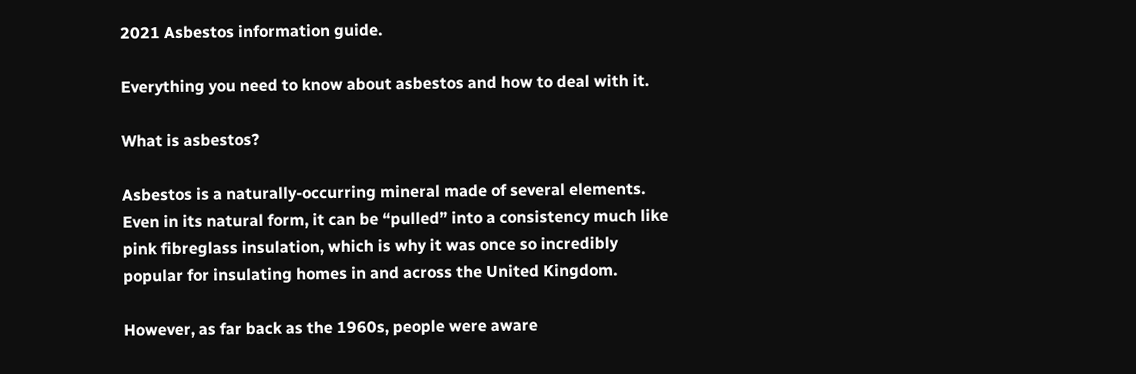2021 Asbestos information guide.

Everything you need to know about asbestos and how to deal with it.

What is asbestos?

Asbestos is a naturally-occurring mineral made of several elements. Even in its natural form, it can be “pulled” into a consistency much like pink fibreglass insulation, which is why it was once so incredibly popular for insulating homes in and across the United Kingdom.

However, as far back as the 1960s, people were aware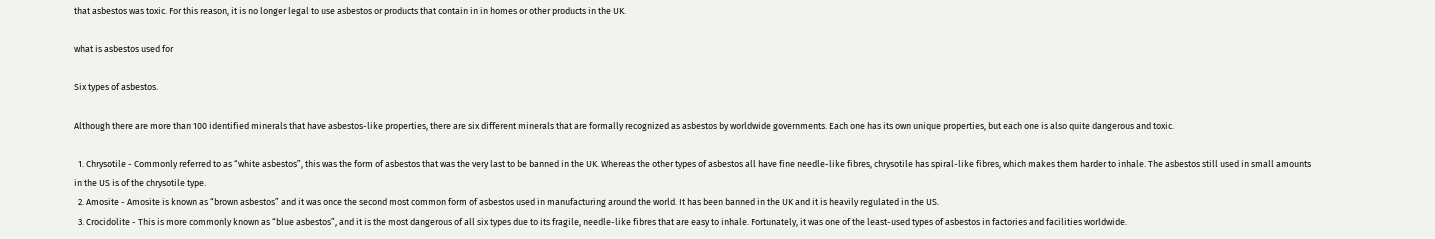that asbestos was toxic. For this reason, it is no longer legal to use asbestos or products that contain in in homes or other products in the UK.

what is asbestos used for

Six types of asbestos.

Although there are more than 100 identified minerals that have asbestos-like properties, there are six different minerals that are formally recognized as asbestos by worldwide governments. Each one has its own unique properties, but each one is also quite dangerous and toxic.

  1. Chrysotile - Commonly referred to as “white asbestos”, this was the form of asbestos that was the very last to be banned in the UK. Whereas the other types of asbestos all have fine needle-like fibres, chrysotile has spiral-like fibres, which makes them harder to inhale. The asbestos still used in small amounts in the US is of the chrysotile type.
  2. Amosite - Amosite is known as “brown asbestos” and it was once the second most common form of asbestos used in manufacturing around the world. It has been banned in the UK and it is heavily regulated in the US.
  3. Crocidolite - This is more commonly known as “blue asbestos”, and it is the most dangerous of all six types due to its fragile, needle-like fibres that are easy to inhale. Fortunately, it was one of the least-used types of asbestos in factories and facilities worldwide.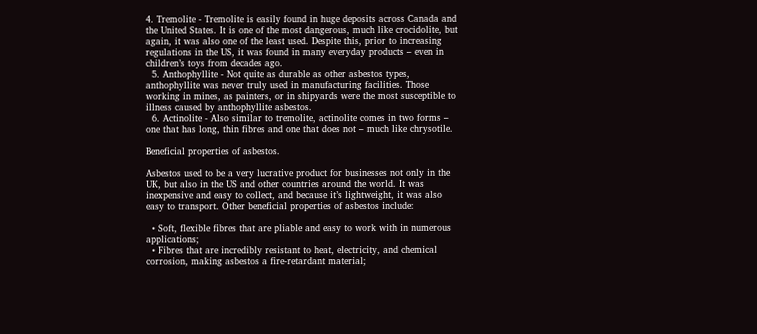4. Tremolite - Tremolite is easily found in huge deposits across Canada and the United States. It is one of the most dangerous, much like crocidolite, but again, it was also one of the least used. Despite this, prior to increasing regulations in the US, it was found in many everyday products – even in children’s toys from decades ago.
  5. Anthophyllite - Not quite as durable as other asbestos types, anthophyllite was never truly used in manufacturing facilities. Those working in mines, as painters, or in shipyards were the most susceptible to illness caused by anthophyllite asbestos.
  6. Actinolite - Also similar to tremolite, actinolite comes in two forms – one that has long, thin fibres and one that does not – much like chrysotile.

Beneficial properties of asbestos.

Asbestos used to be a very lucrative product for businesses not only in the UK, but also in the US and other countries around the world. It was inexpensive and easy to collect, and because it’s lightweight, it was also easy to transport. Other beneficial properties of asbestos include:

  • Soft, flexible fibres that are pliable and easy to work with in numerous applications;
  • Fibres that are incredibly resistant to heat, electricity, and chemical corrosion, making asbestos a fire-retardant material;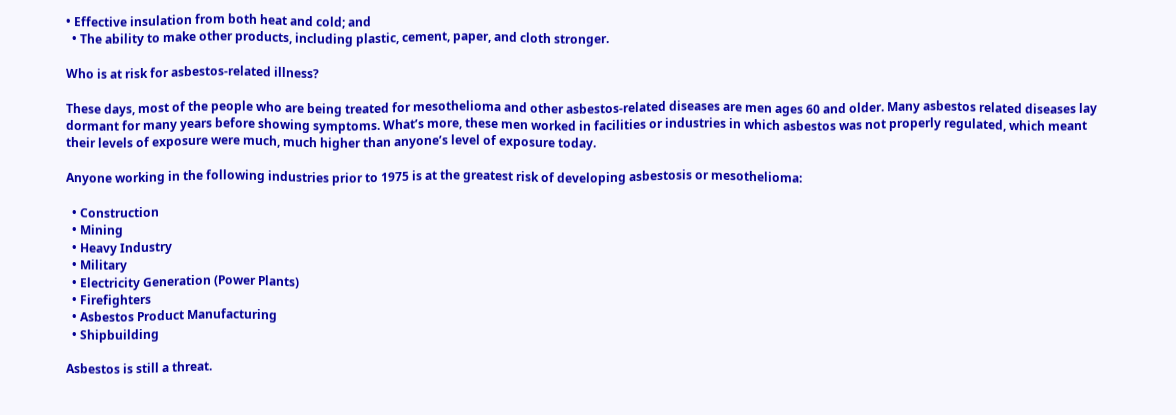• Effective insulation from both heat and cold; and
  • The ability to make other products, including plastic, cement, paper, and cloth stronger.

Who is at risk for asbestos-related illness?

These days, most of the people who are being treated for mesothelioma and other asbestos-related diseases are men ages 60 and older. Many asbestos related diseases lay dormant for many years before showing symptoms. What’s more, these men worked in facilities or industries in which asbestos was not properly regulated, which meant their levels of exposure were much, much higher than anyone’s level of exposure today.

Anyone working in the following industries prior to 1975 is at the greatest risk of developing asbestosis or mesothelioma:

  • Construction
  • Mining
  • Heavy Industry
  • Military
  • Electricity Generation (Power Plants)
  • Firefighters
  • Asbestos Product Manufacturing
  • Shipbuilding

Asbestos is still a threat.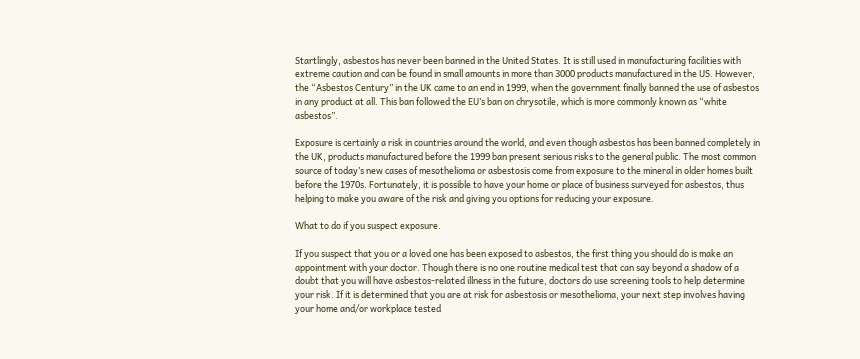Startlingly, asbestos has never been banned in the United States. It is still used in manufacturing facilities with extreme caution and can be found in small amounts in more than 3000 products manufactured in the US. However, the “Asbestos Century” in the UK came to an end in 1999, when the government finally banned the use of asbestos in any product at all. This ban followed the EU’s ban on chrysotile, which is more commonly known as “white asbestos”.

Exposure is certainly a risk in countries around the world, and even though asbestos has been banned completely in the UK, products manufactured before the 1999 ban present serious risks to the general public. The most common source of today’s new cases of mesothelioma or asbestosis come from exposure to the mineral in older homes built before the 1970s. Fortunately, it is possible to have your home or place of business surveyed for asbestos, thus helping to make you aware of the risk and giving you options for reducing your exposure.

What to do if you suspect exposure.

If you suspect that you or a loved one has been exposed to asbestos, the first thing you should do is make an appointment with your doctor. Though there is no one routine medical test that can say beyond a shadow of a doubt that you will have asbestos-related illness in the future, doctors do use screening tools to help determine your risk. If it is determined that you are at risk for asbestosis or mesothelioma, your next step involves having your home and/or workplace tested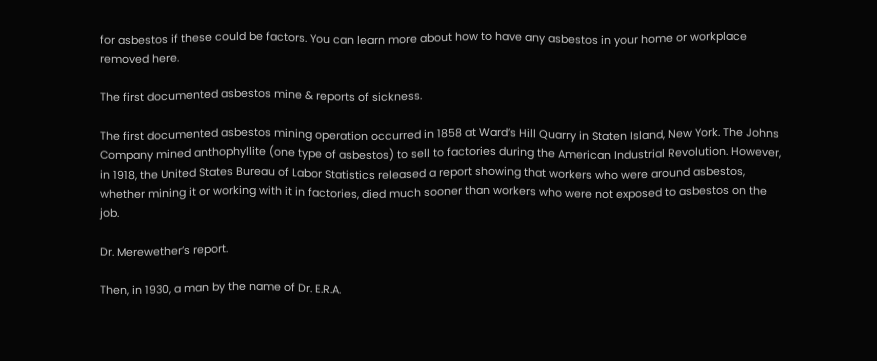for asbestos if these could be factors. You can learn more about how to have any asbestos in your home or workplace removed here.

The first documented asbestos mine & reports of sickness.

The first documented asbestos mining operation occurred in 1858 at Ward’s Hill Quarry in Staten Island, New York. The Johns Company mined anthophyllite (one type of asbestos) to sell to factories during the American Industrial Revolution. However, in 1918, the United States Bureau of Labor Statistics released a report showing that workers who were around asbestos, whether mining it or working with it in factories, died much sooner than workers who were not exposed to asbestos on the job.

Dr. Merewether’s report.

Then, in 1930, a man by the name of Dr. E.R.A.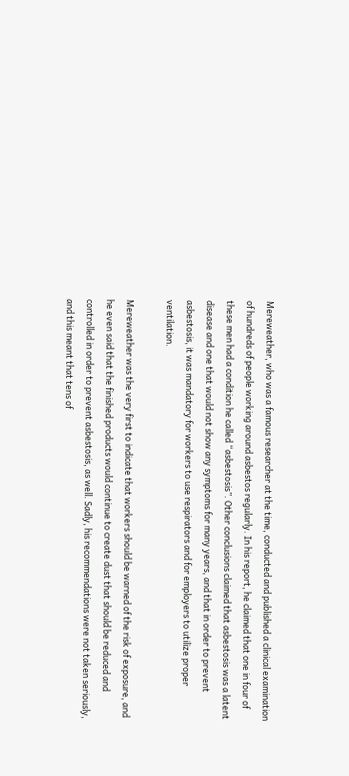Mereweather, who was a famous researcher at the time, conducted and published a clinical examination of hundreds of people working around asbestos regularly. In his report, he claimed that one in four of these men had a condition he called “asbestosis”. Other conclusions claimed that asbestosis was a latent disease and one that would not show any symptoms for many years, and that in order to prevent asbestosis, it was mandatory for workers to use respirators and for employers to utilize proper ventilation.

Mereweather was the very first to indicate that workers should be warned of the risk of exposure, and he even said that the finished products would continue to create dust that should be reduced and controlled in order to prevent asbestosis, as well. Sadly, his recommendations were not taken seriously, and this meant that tens of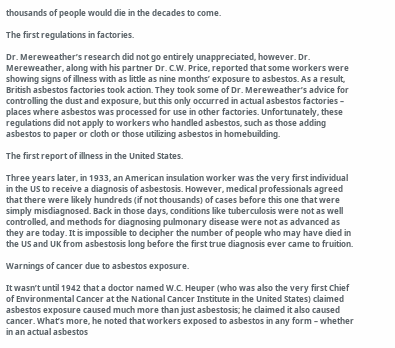thousands of people would die in the decades to come.

The first regulations in factories.

Dr. Mereweather’s research did not go entirely unappreciated, however. Dr. Mereweather, along with his partner Dr. C.W. Price, reported that some workers were showing signs of illness with as little as nine months’ exposure to asbestos. As a result, British asbestos factories took action. They took some of Dr. Mereweather’s advice for controlling the dust and exposure, but this only occurred in actual asbestos factories – places where asbestos was processed for use in other factories. Unfortunately, these regulations did not apply to workers who handled asbestos, such as those adding asbestos to paper or cloth or those utilizing asbestos in homebuilding.

The first report of illness in the United States.

Three years later, in 1933, an American insulation worker was the very first individual in the US to receive a diagnosis of asbestosis. However, medical professionals agreed that there were likely hundreds (if not thousands) of cases before this one that were simply misdiagnosed. Back in those days, conditions like tuberculosis were not as well controlled, and methods for diagnosing pulmonary disease were not as advanced as they are today. It is impossible to decipher the number of people who may have died in the US and UK from asbestosis long before the first true diagnosis ever came to fruition.

Warnings of cancer due to asbestos exposure.

It wasn’t until 1942 that a doctor named W.C. Heuper (who was also the very first Chief of Environmental Cancer at the National Cancer Institute in the United States) claimed asbestos exposure caused much more than just asbestosis; he claimed it also caused cancer. What’s more, he noted that workers exposed to asbestos in any form – whether in an actual asbestos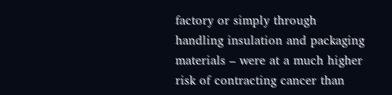factory or simply through handling insulation and packaging materials – were at a much higher risk of contracting cancer than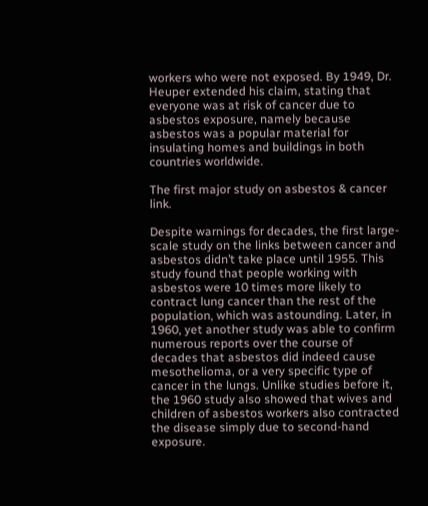workers who were not exposed. By 1949, Dr. Heuper extended his claim, stating that everyone was at risk of cancer due to asbestos exposure, namely because asbestos was a popular material for insulating homes and buildings in both countries worldwide.

The first major study on asbestos & cancer link.

Despite warnings for decades, the first large-scale study on the links between cancer and asbestos didn’t take place until 1955. This study found that people working with asbestos were 10 times more likely to contract lung cancer than the rest of the population, which was astounding. Later, in 1960, yet another study was able to confirm numerous reports over the course of decades that asbestos did indeed cause mesothelioma, or a very specific type of cancer in the lungs. Unlike studies before it, the 1960 study also showed that wives and children of asbestos workers also contracted the disease simply due to second-hand exposure.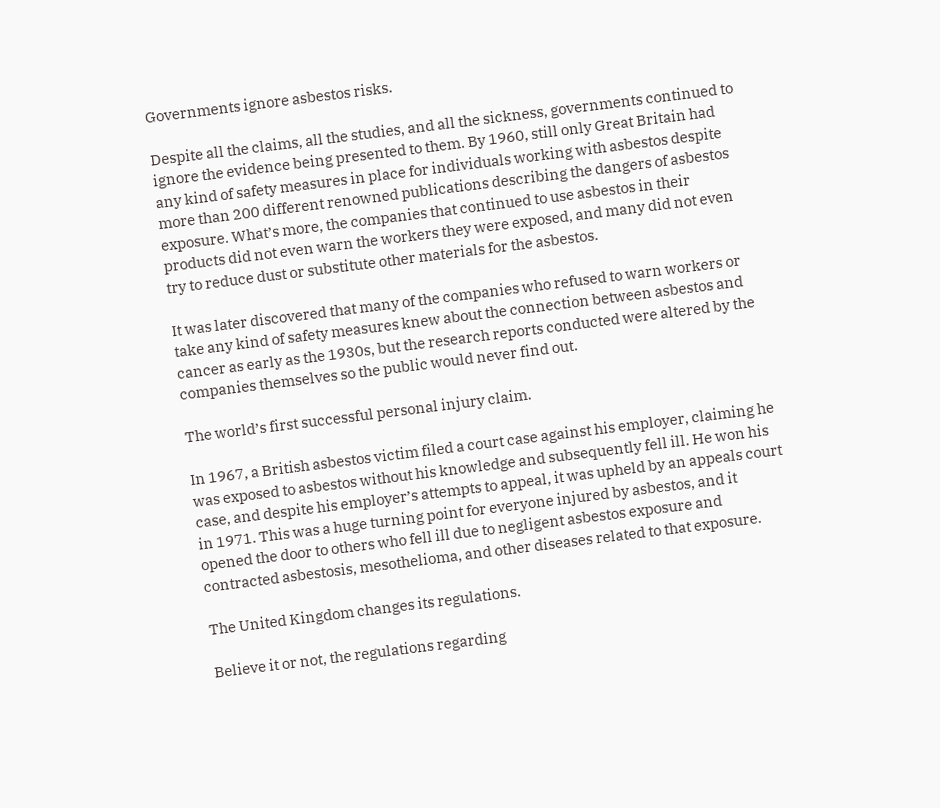Governments ignore asbestos risks.

Despite all the claims, all the studies, and all the sickness, governments continued to ignore the evidence being presented to them. By 1960, still only Great Britain had any kind of safety measures in place for individuals working with asbestos despite more than 200 different renowned publications describing the dangers of asbestos exposure. What’s more, the companies that continued to use asbestos in their products did not even warn the workers they were exposed, and many did not even try to reduce dust or substitute other materials for the asbestos.

It was later discovered that many of the companies who refused to warn workers or take any kind of safety measures knew about the connection between asbestos and cancer as early as the 1930s, but the research reports conducted were altered by the companies themselves so the public would never find out.

The world’s first successful personal injury claim.

In 1967, a British asbestos victim filed a court case against his employer, claiming he was exposed to asbestos without his knowledge and subsequently fell ill. He won his case, and despite his employer’s attempts to appeal, it was upheld by an appeals court in 1971. This was a huge turning point for everyone injured by asbestos, and it opened the door to others who fell ill due to negligent asbestos exposure and contracted asbestosis, mesothelioma, and other diseases related to that exposure.

The United Kingdom changes its regulations.

Believe it or not, the regulations regarding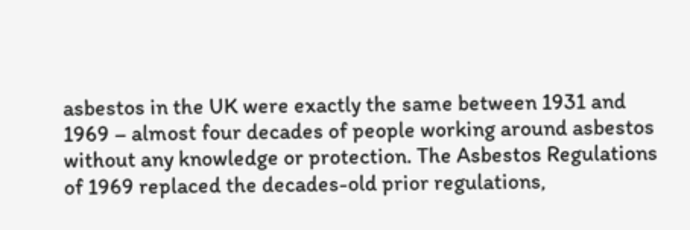asbestos in the UK were exactly the same between 1931 and 1969 – almost four decades of people working around asbestos without any knowledge or protection. The Asbestos Regulations of 1969 replaced the decades-old prior regulations,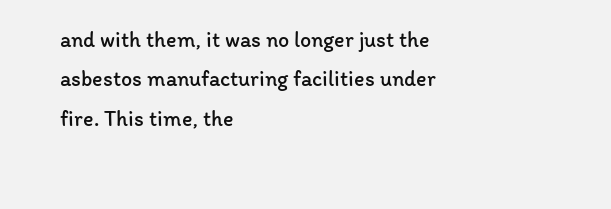and with them, it was no longer just the asbestos manufacturing facilities under fire. This time, the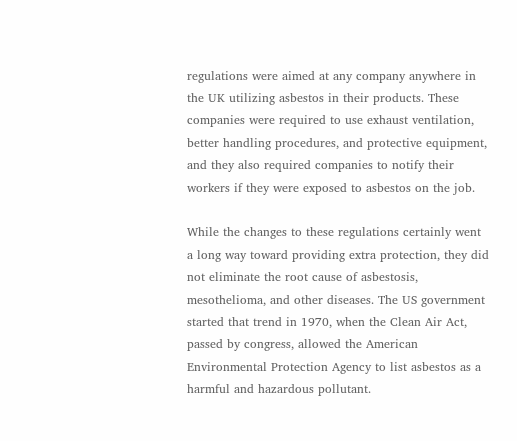regulations were aimed at any company anywhere in the UK utilizing asbestos in their products. These companies were required to use exhaust ventilation, better handling procedures, and protective equipment, and they also required companies to notify their workers if they were exposed to asbestos on the job.

While the changes to these regulations certainly went a long way toward providing extra protection, they did not eliminate the root cause of asbestosis, mesothelioma, and other diseases. The US government started that trend in 1970, when the Clean Air Act, passed by congress, allowed the American Environmental Protection Agency to list asbestos as a harmful and hazardous pollutant.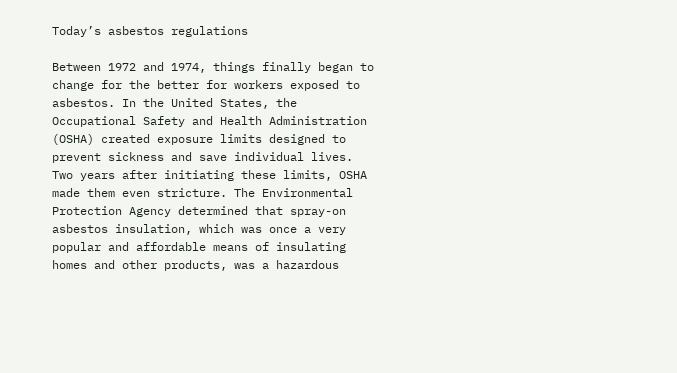Today’s asbestos regulations

Between 1972 and 1974, things finally began to change for the better for workers exposed to asbestos. In the United States, the Occupational Safety and Health Administration (OSHA) created exposure limits designed to prevent sickness and save individual lives. Two years after initiating these limits, OSHA made them even stricture. The Environmental Protection Agency determined that spray-on asbestos insulation, which was once a very popular and affordable means of insulating homes and other products, was a hazardous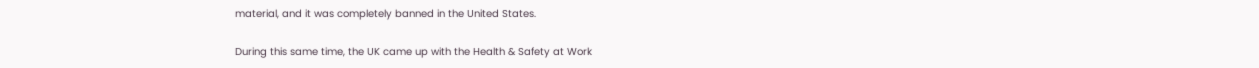material, and it was completely banned in the United States.

During this same time, the UK came up with the Health & Safety at Work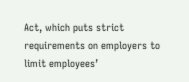Act, which puts strict requirements on employers to limit employees’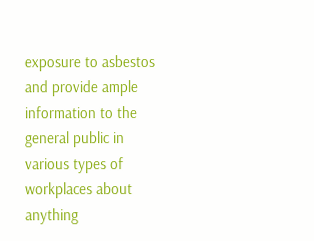exposure to asbestos and provide ample information to the general public in various types of workplaces about anything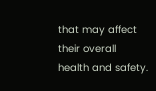that may affect their overall health and safety.